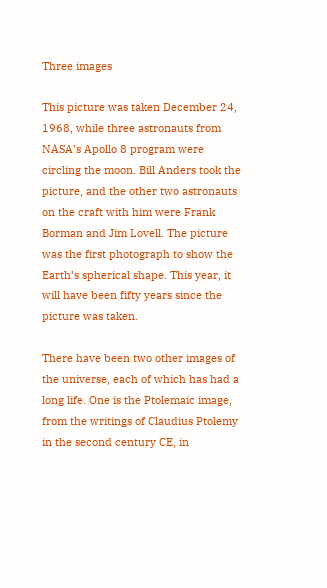Three images

This picture was taken December 24, 1968, while three astronauts from NASA’s Apollo 8 program were circling the moon. Bill Anders took the picture, and the other two astronauts on the craft with him were Frank Borman and Jim Lovell. The picture was the first photograph to show the Earth’s spherical shape. This year, it will have been fifty years since the picture was taken.

There have been two other images of the universe, each of which has had a long life. One is the Ptolemaic image, from the writings of Claudius Ptolemy in the second century CE, in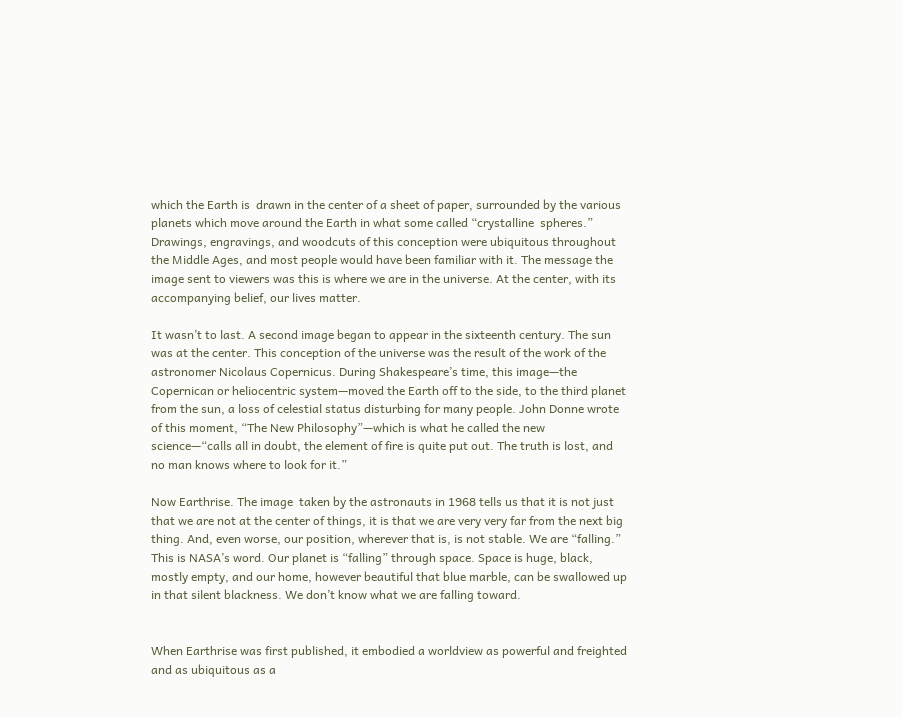which the Earth is  drawn in the center of a sheet of paper, surrounded by the various planets which move around the Earth in what some called “crystalline  spheres.”  Drawings, engravings, and woodcuts of this conception were ubiquitous throughout the Middle Ages, and most people would have been familiar with it. The message the image sent to viewers was this is where we are in the universe. At the center, with its accompanying belief, our lives matter.

It wasn’t to last. A second image began to appear in the sixteenth century. The sun was at the center. This conception of the universe was the result of the work of the astronomer Nicolaus Copernicus. During Shakespeare’s time, this image—the Copernican or heliocentric system—moved the Earth off to the side, to the third planet from the sun, a loss of celestial status disturbing for many people. John Donne wrote of this moment, “The New Philosophy”—which is what he called the new science—“calls all in doubt, the element of fire is quite put out. The truth is lost, and no man knows where to look for it.”

Now Earthrise. The image  taken by the astronauts in 1968 tells us that it is not just that we are not at the center of things, it is that we are very very far from the next big thing. And, even worse, our position, wherever that is, is not stable. We are “falling.” This is NASA’s word. Our planet is “falling” through space. Space is huge, black, mostly empty, and our home, however beautiful that blue marble, can be swallowed up in that silent blackness. We don’t know what we are falling toward.


When Earthrise was first published, it embodied a worldview as powerful and freighted and as ubiquitous as a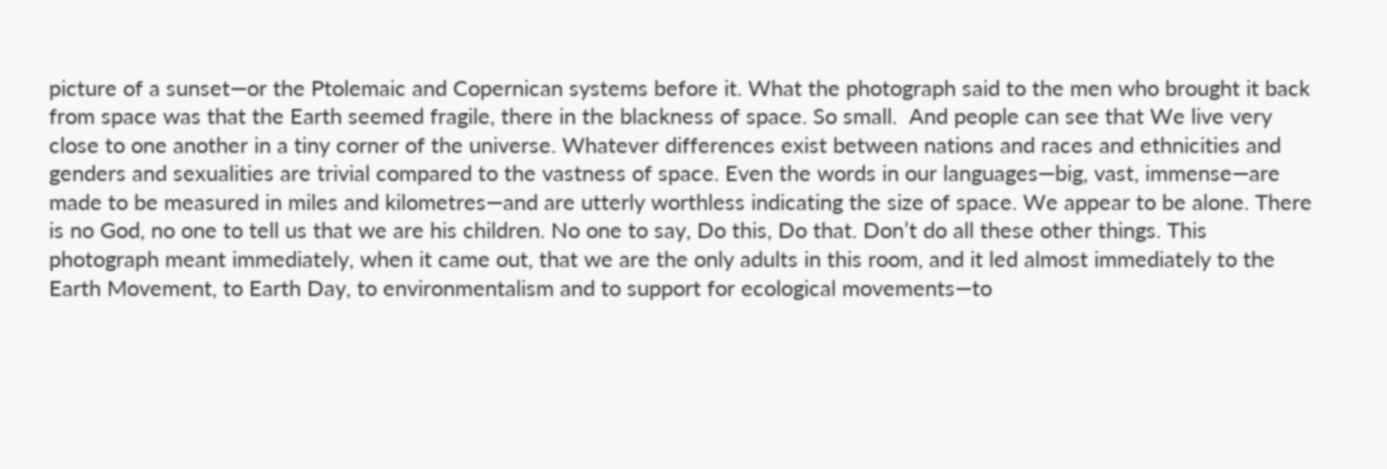picture of a sunset—or the Ptolemaic and Copernican systems before it. What the photograph said to the men who brought it back from space was that the Earth seemed fragile, there in the blackness of space. So small.  And people can see that We live very close to one another in a tiny corner of the universe. Whatever differences exist between nations and races and ethnicities and genders and sexualities are trivial compared to the vastness of space. Even the words in our languages—big, vast, immense—are made to be measured in miles and kilometres—and are utterly worthless indicating the size of space. We appear to be alone. There is no God, no one to tell us that we are his children. No one to say, Do this, Do that. Don’t do all these other things. This photograph meant immediately, when it came out, that we are the only adults in this room, and it led almost immediately to the Earth Movement, to Earth Day, to environmentalism and to support for ecological movements—to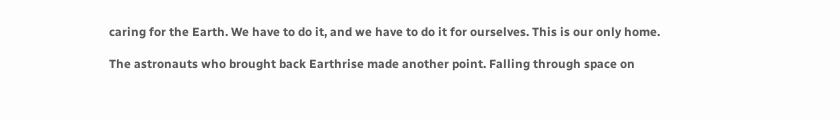caring for the Earth. We have to do it, and we have to do it for ourselves. This is our only home.

The astronauts who brought back Earthrise made another point. Falling through space on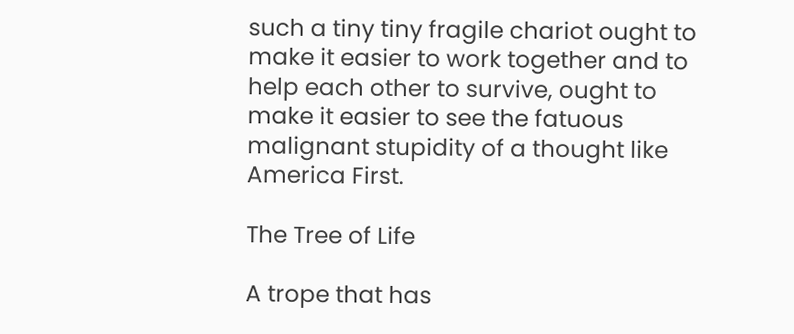such a tiny tiny fragile chariot ought to make it easier to work together and to help each other to survive, ought to make it easier to see the fatuous malignant stupidity of a thought like America First.

The Tree of Life

A trope that has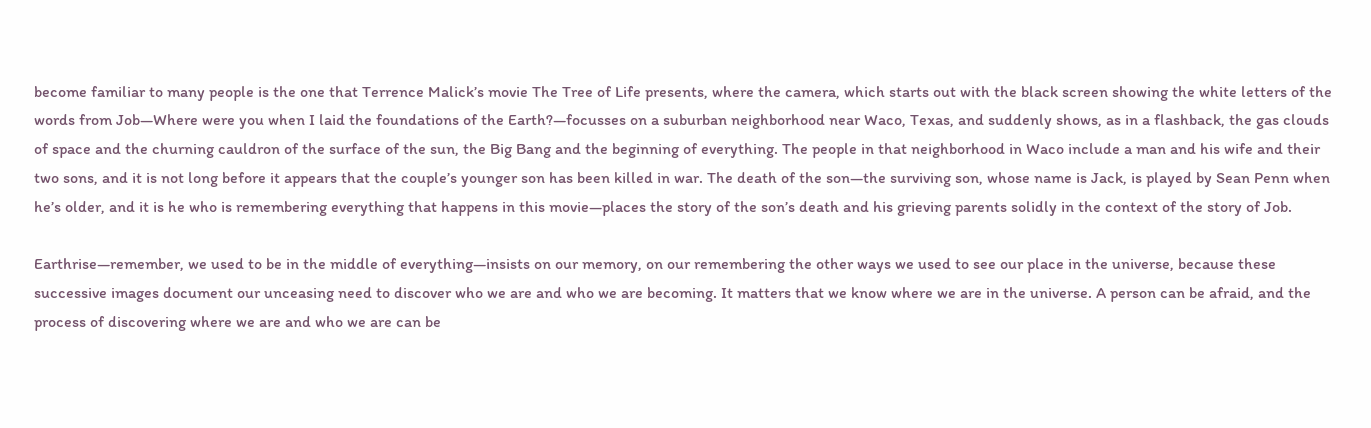become familiar to many people is the one that Terrence Malick’s movie The Tree of Life presents, where the camera, which starts out with the black screen showing the white letters of the words from Job—Where were you when I laid the foundations of the Earth?—focusses on a suburban neighborhood near Waco, Texas, and suddenly shows, as in a flashback, the gas clouds of space and the churning cauldron of the surface of the sun, the Big Bang and the beginning of everything. The people in that neighborhood in Waco include a man and his wife and their two sons, and it is not long before it appears that the couple’s younger son has been killed in war. The death of the son—the surviving son, whose name is Jack, is played by Sean Penn when he’s older, and it is he who is remembering everything that happens in this movie—places the story of the son’s death and his grieving parents solidly in the context of the story of Job.

Earthrise—remember, we used to be in the middle of everything—insists on our memory, on our remembering the other ways we used to see our place in the universe, because these successive images document our unceasing need to discover who we are and who we are becoming. It matters that we know where we are in the universe. A person can be afraid, and the process of discovering where we are and who we are can be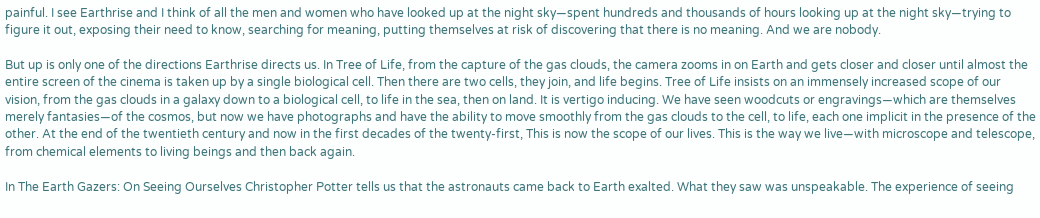painful. I see Earthrise and I think of all the men and women who have looked up at the night sky—spent hundreds and thousands of hours looking up at the night sky—trying to figure it out, exposing their need to know, searching for meaning, putting themselves at risk of discovering that there is no meaning. And we are nobody.

But up is only one of the directions Earthrise directs us. In Tree of Life, from the capture of the gas clouds, the camera zooms in on Earth and gets closer and closer until almost the entire screen of the cinema is taken up by a single biological cell. Then there are two cells, they join, and life begins. Tree of Life insists on an immensely increased scope of our vision, from the gas clouds in a galaxy down to a biological cell, to life in the sea, then on land. It is vertigo inducing. We have seen woodcuts or engravings—which are themselves merely fantasies—of the cosmos, but now we have photographs and have the ability to move smoothly from the gas clouds to the cell, to life, each one implicit in the presence of the other. At the end of the twentieth century and now in the first decades of the twenty-first, This is now the scope of our lives. This is the way we live—with microscope and telescope, from chemical elements to living beings and then back again.

In The Earth Gazers: On Seeing Ourselves Christopher Potter tells us that the astronauts came back to Earth exalted. What they saw was unspeakable. The experience of seeing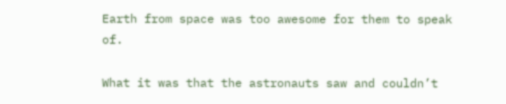Earth from space was too awesome for them to speak of.

What it was that the astronauts saw and couldn’t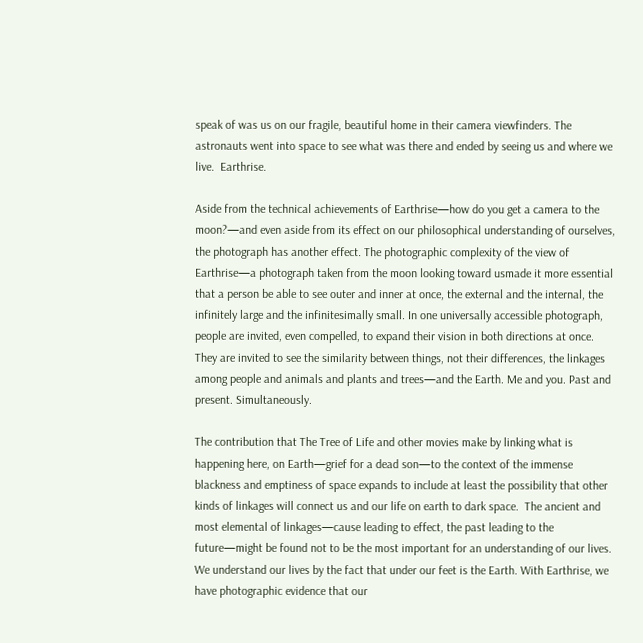speak of was us on our fragile, beautiful home in their camera viewfinders. The astronauts went into space to see what was there and ended by seeing us and where we live.  Earthrise.

Aside from the technical achievements of Earthrise—how do you get a camera to the moon?—and even aside from its effect on our philosophical understanding of ourselves, the photograph has another effect. The photographic complexity of the view of Earthrise—a photograph taken from the moon looking toward usmade it more essential that a person be able to see outer and inner at once, the external and the internal, the infinitely large and the infinitesimally small. In one universally accessible photograph, people are invited, even compelled, to expand their vision in both directions at once. They are invited to see the similarity between things, not their differences, the linkages among people and animals and plants and trees—and the Earth. Me and you. Past and present. Simultaneously.

The contribution that The Tree of Life and other movies make by linking what is happening here, on Earth—grief for a dead son—to the context of the immense blackness and emptiness of space expands to include at least the possibility that other kinds of linkages will connect us and our life on earth to dark space.  The ancient and most elemental of linkages—cause leading to effect, the past leading to the future—might be found not to be the most important for an understanding of our lives. We understand our lives by the fact that under our feet is the Earth. With Earthrise, we have photographic evidence that our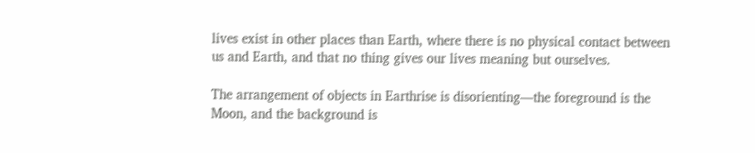lives exist in other places than Earth, where there is no physical contact between us and Earth, and that no thing gives our lives meaning but ourselves.

The arrangement of objects in Earthrise is disorienting—the foreground is the Moon, and the background is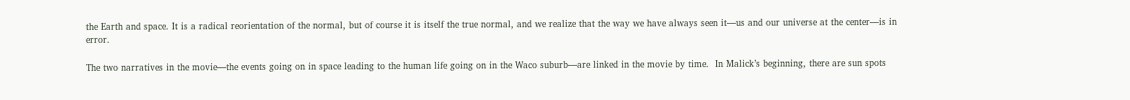the Earth and space. It is a radical reorientation of the normal, but of course it is itself the true normal, and we realize that the way we have always seen it—us and our universe at the center—is in error.

The two narratives in the movie—the events going on in space leading to the human life going on in the Waco suburb—are linked in the movie by time.  In Malick’s beginning, there are sun spots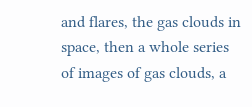and flares, the gas clouds in space, then a whole series of images of gas clouds, a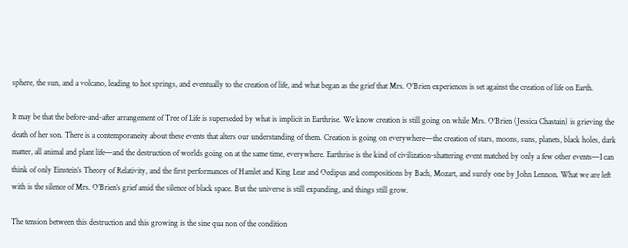sphere, the sun, and a volcano, leading to hot springs, and eventually to the creation of life, and what began as the grief that Mrs. O’Brien experiences is set against the creation of life on Earth.

It may be that the before-and-after arrangement of Tree of Life is superseded by what is implicit in Earthrise. We know creation is still going on while Mrs. O’Brien (Jessica Chastain) is grieving the death of her son. There is a contemporaneity about these events that alters our understanding of them. Creation is going on everywhere—the creation of stars, moons, suns, planets, black holes, dark matter, all animal and plant life—and the destruction of worlds going on at the same time, everywhere. Earthrise is the kind of civilization-shattering event matched by only a few other events—I can think of only Einstein’s Theory of Relativity, and the first performances of Hamlet and King Lear and Oedipus and compositions by Bach, Mozart, and surely one by John Lennon. What we are left with is the silence of Mrs. O’Brien’s grief amid the silence of black space. But the universe is still expanding, and things still grow.

The tension between this destruction and this growing is the sine qua non of the condition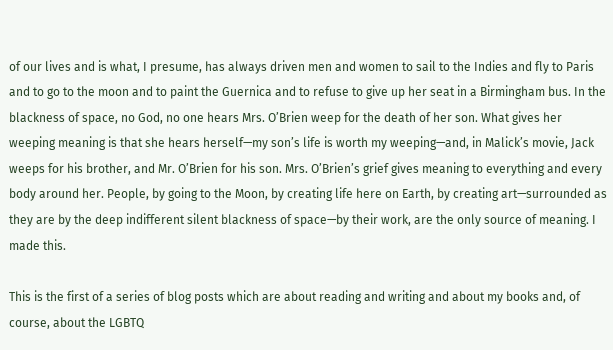of our lives and is what, I presume, has always driven men and women to sail to the Indies and fly to Paris and to go to the moon and to paint the Guernica and to refuse to give up her seat in a Birmingham bus. In the blackness of space, no God, no one hears Mrs. O’Brien weep for the death of her son. What gives her weeping meaning is that she hears herself—my son’s life is worth my weeping—and, in Malick’s movie, Jack weeps for his brother, and Mr. O’Brien for his son. Mrs. O’Brien’s grief gives meaning to everything and every body around her. People, by going to the Moon, by creating life here on Earth, by creating art—surrounded as they are by the deep indifferent silent blackness of space—by their work, are the only source of meaning. I made this.

This is the first of a series of blog posts which are about reading and writing and about my books and, of course, about the LGBTQ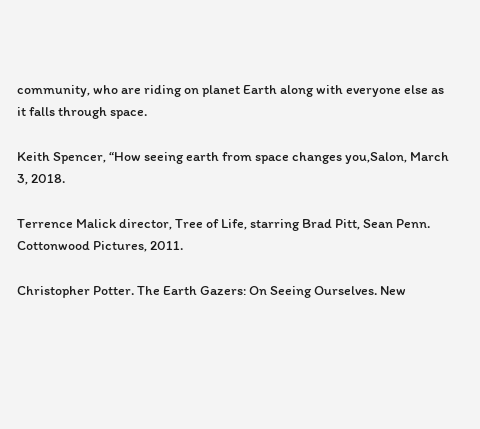community, who are riding on planet Earth along with everyone else as it falls through space.

Keith Spencer, “How seeing earth from space changes you,Salon, March 3, 2018.

Terrence Malick director, Tree of Life, starring Brad Pitt, Sean Penn. Cottonwood Pictures, 2011.

Christopher Potter. The Earth Gazers: On Seeing Ourselves. New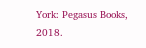York: Pegasus Books, 2018.